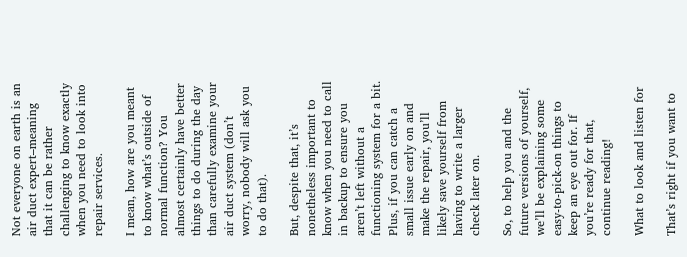Not everyone on earth is an air duct expert–meaning that it can be rather challenging to know exactly when you need to look into repair services.

I mean, how are you meant to know what’s outside of normal function? You almost certainly have better things to do during the day than carefully examine your air duct system (don’t worry, nobody will ask you to do that).

But, despite that, it’s nonetheless important to know when you need to call in backup to ensure you aren’t left without a functioning system for a bit. Plus, if you can catch a small issue early on and make the repair, you’ll likely save yourself from having to write a larger check later on.

So, to help you and the future versions of yourself, we’ll be explaining some easy-to-pick-on things to keep an eye out for. If you’re ready for that, continue reading!

What to look and listen for

That’s right if you want to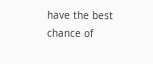have the best chance of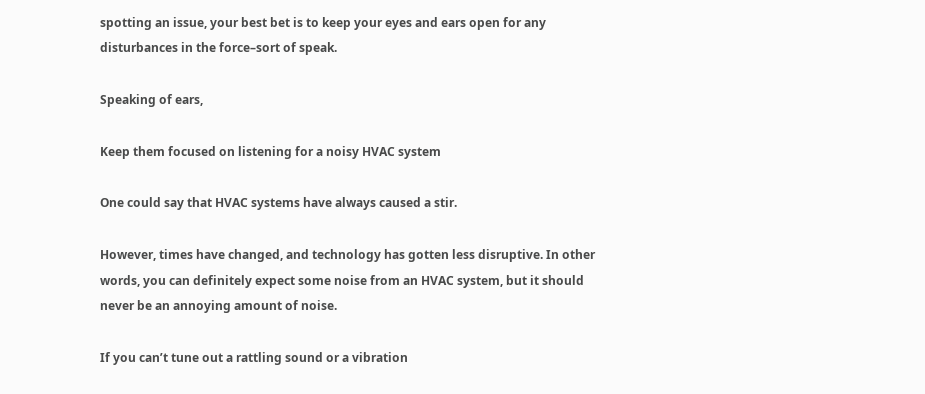spotting an issue, your best bet is to keep your eyes and ears open for any disturbances in the force–sort of speak.

Speaking of ears,

Keep them focused on listening for a noisy HVAC system

One could say that HVAC systems have always caused a stir.

However, times have changed, and technology has gotten less disruptive. In other words, you can definitely expect some noise from an HVAC system, but it should never be an annoying amount of noise.

If you can’t tune out a rattling sound or a vibration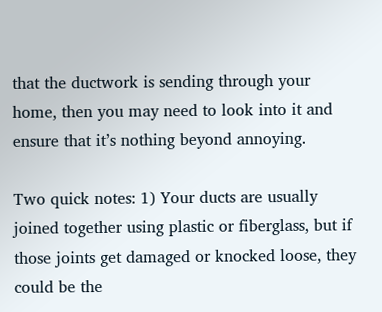that the ductwork is sending through your home, then you may need to look into it and ensure that it’s nothing beyond annoying.

Two quick notes: 1) Your ducts are usually joined together using plastic or fiberglass, but if those joints get damaged or knocked loose, they could be the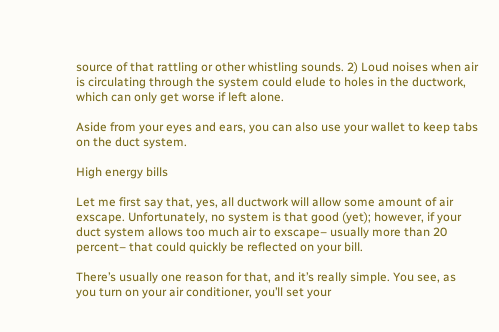source of that rattling or other whistling sounds. 2) Loud noises when air is circulating through the system could elude to holes in the ductwork, which can only get worse if left alone.

Aside from your eyes and ears, you can also use your wallet to keep tabs on the duct system.

High energy bills

Let me first say that, yes, all ductwork will allow some amount of air exscape. Unfortunately, no system is that good (yet); however, if your duct system allows too much air to exscape– usually more than 20 percent– that could quickly be reflected on your bill.

There’s usually one reason for that, and it’s really simple. You see, as you turn on your air conditioner, you’ll set your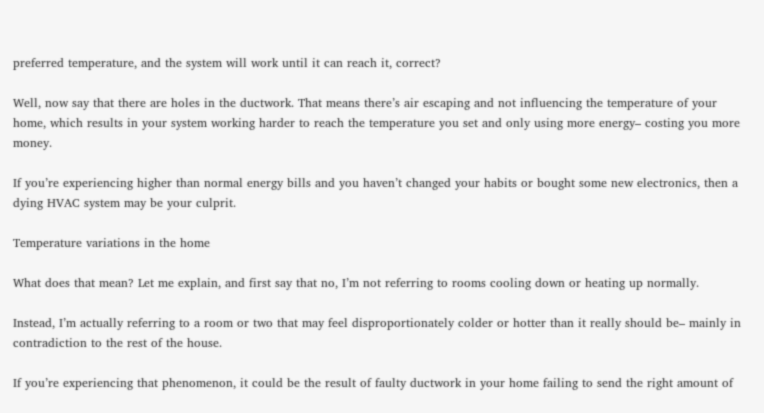preferred temperature, and the system will work until it can reach it, correct?

Well, now say that there are holes in the ductwork. That means there’s air escaping and not influencing the temperature of your home, which results in your system working harder to reach the temperature you set and only using more energy– costing you more money.

If you’re experiencing higher than normal energy bills and you haven’t changed your habits or bought some new electronics, then a dying HVAC system may be your culprit.

Temperature variations in the home

What does that mean? Let me explain, and first say that no, I’m not referring to rooms cooling down or heating up normally.

Instead, I’m actually referring to a room or two that may feel disproportionately colder or hotter than it really should be– mainly in contradiction to the rest of the house.

If you’re experiencing that phenomenon, it could be the result of faulty ductwork in your home failing to send the right amount of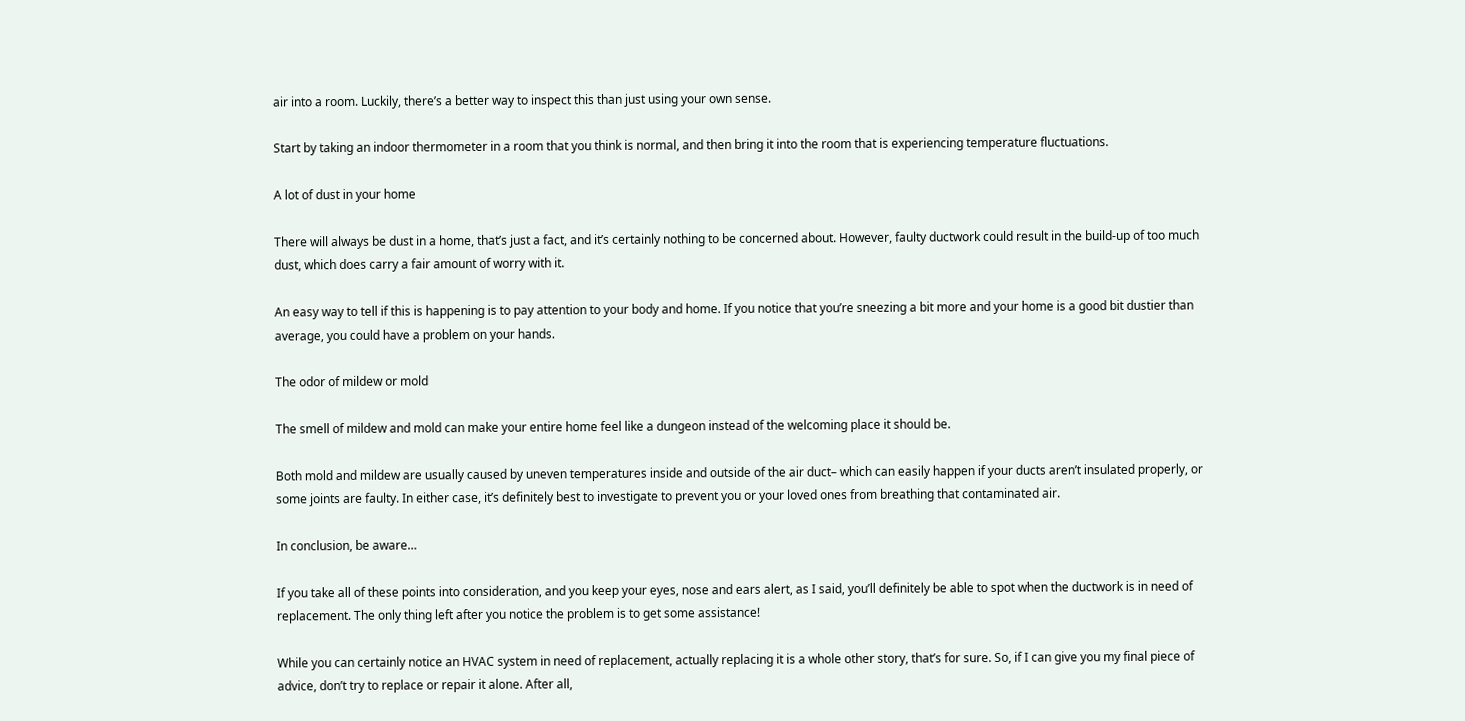air into a room. Luckily, there’s a better way to inspect this than just using your own sense.

Start by taking an indoor thermometer in a room that you think is normal, and then bring it into the room that is experiencing temperature fluctuations.

A lot of dust in your home

There will always be dust in a home, that’s just a fact, and it’s certainly nothing to be concerned about. However, faulty ductwork could result in the build-up of too much dust, which does carry a fair amount of worry with it.

An easy way to tell if this is happening is to pay attention to your body and home. If you notice that you’re sneezing a bit more and your home is a good bit dustier than average, you could have a problem on your hands.

The odor of mildew or mold

The smell of mildew and mold can make your entire home feel like a dungeon instead of the welcoming place it should be.

Both mold and mildew are usually caused by uneven temperatures inside and outside of the air duct– which can easily happen if your ducts aren’t insulated properly, or some joints are faulty. In either case, it’s definitely best to investigate to prevent you or your loved ones from breathing that contaminated air.

In conclusion, be aware…

If you take all of these points into consideration, and you keep your eyes, nose and ears alert, as I said, you’ll definitely be able to spot when the ductwork is in need of replacement. The only thing left after you notice the problem is to get some assistance!

While you can certainly notice an HVAC system in need of replacement, actually replacing it is a whole other story, that’s for sure. So, if I can give you my final piece of advice, don’t try to replace or repair it alone. After all,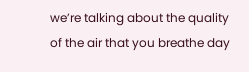we’re talking about the quality of the air that you breathe day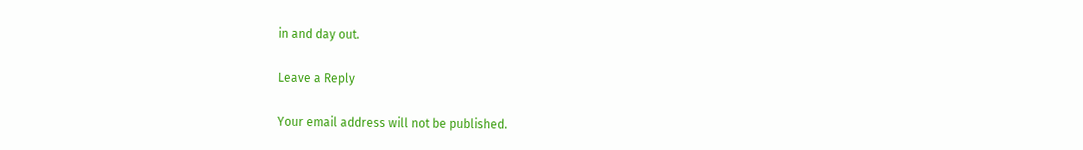in and day out.

Leave a Reply

Your email address will not be published.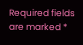Required fields are marked *